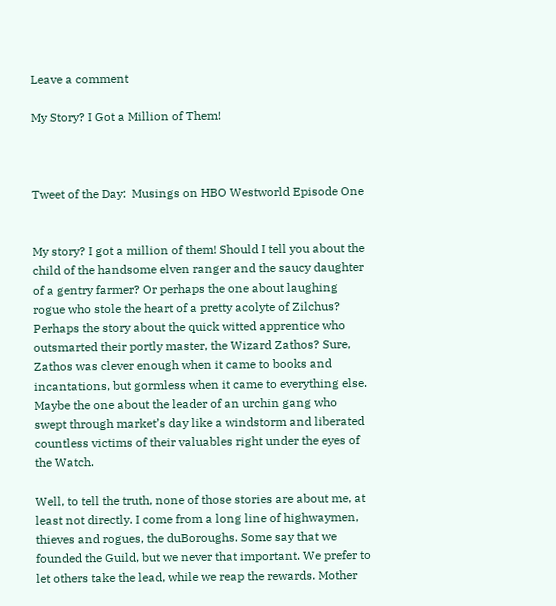Leave a comment

My Story? I Got a Million of Them!



Tweet of the Day:  Musings on HBO Westworld Episode One


My story? I got a million of them! Should I tell you about the child of the handsome elven ranger and the saucy daughter of a gentry farmer? Or perhaps the one about laughing rogue who stole the heart of a pretty acolyte of Zilchus? Perhaps the story about the quick witted apprentice who outsmarted their portly master, the Wizard Zathos? Sure, Zathos was clever enough when it came to books and incantations, but gormless when it came to everything else. Maybe the one about the leader of an urchin gang who swept through market’s day like a windstorm and liberated countless victims of their valuables right under the eyes of the Watch.

Well, to tell the truth, none of those stories are about me, at least not directly. I come from a long line of highwaymen, thieves and rogues, the duBoroughs. Some say that we founded the Guild, but we never that important. We prefer to let others take the lead, while we reap the rewards. Mother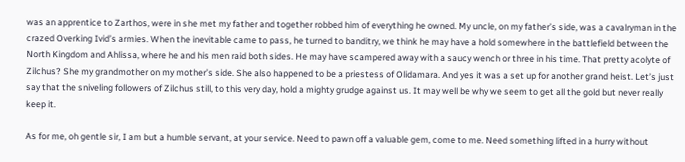was an apprentice to Zarthos, were in she met my father and together robbed him of everything he owned. My uncle, on my father’s side, was a cavalryman in the crazed Overking Ivid’s armies. When the inevitable came to pass, he turned to banditry, we think he may have a hold somewhere in the battlefield between the North Kingdom and Ahlissa, where he and his men raid both sides. He may have scampered away with a saucy wench or three in his time. That pretty acolyte of Zilchus? She my grandmother on my mother’s side. She also happened to be a priestess of Olidamara. And yes it was a set up for another grand heist. Let’s just say that the sniveling followers of Zilchus still, to this very day, hold a mighty grudge against us. It may well be why we seem to get all the gold but never really keep it.

As for me, oh gentle sir, I am but a humble servant, at your service. Need to pawn off a valuable gem, come to me. Need something lifted in a hurry without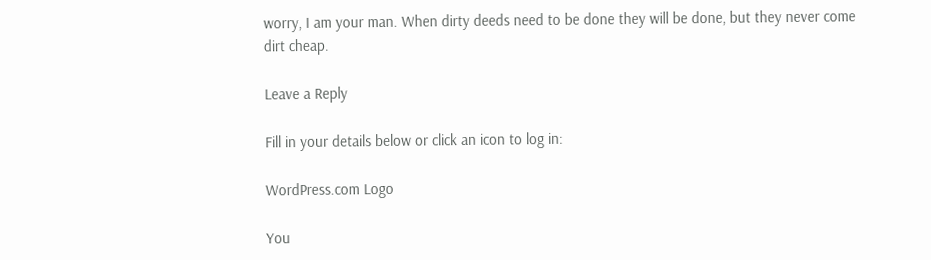worry, I am your man. When dirty deeds need to be done they will be done, but they never come dirt cheap.

Leave a Reply

Fill in your details below or click an icon to log in:

WordPress.com Logo

You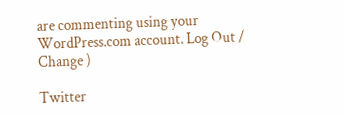are commenting using your WordPress.com account. Log Out /  Change )

Twitter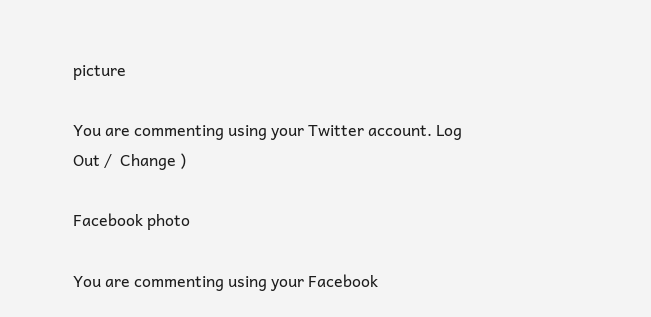picture

You are commenting using your Twitter account. Log Out /  Change )

Facebook photo

You are commenting using your Facebook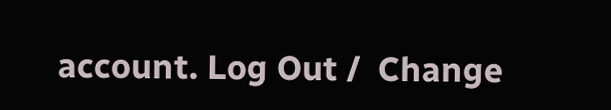account. Log Out /  Change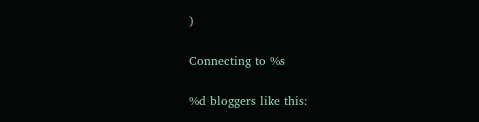)

Connecting to %s

%d bloggers like this: